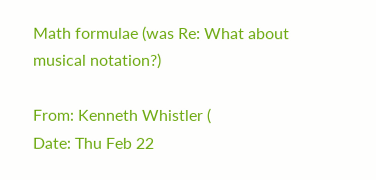Math formulae (was Re: What about musical notation?)

From: Kenneth Whistler (
Date: Thu Feb 22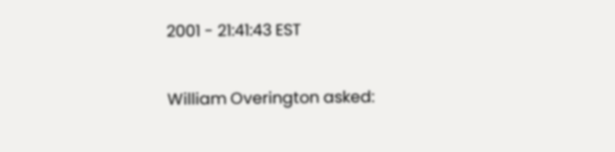2001 - 21:41:43 EST

William Overington asked: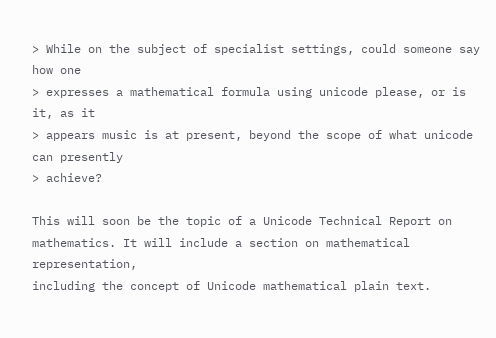> While on the subject of specialist settings, could someone say how one
> expresses a mathematical formula using unicode please, or is it, as it
> appears music is at present, beyond the scope of what unicode can presently
> achieve?

This will soon be the topic of a Unicode Technical Report on
mathematics. It will include a section on mathematical representation,
including the concept of Unicode mathematical plain text.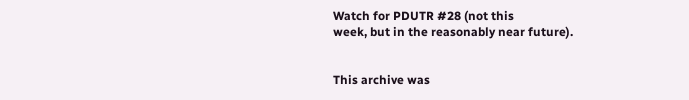Watch for PDUTR #28 (not this
week, but in the reasonably near future).


This archive was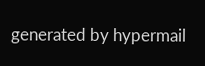generated by hypermail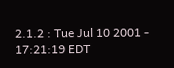2.1.2 : Tue Jul 10 2001 - 17:21:19 EDT